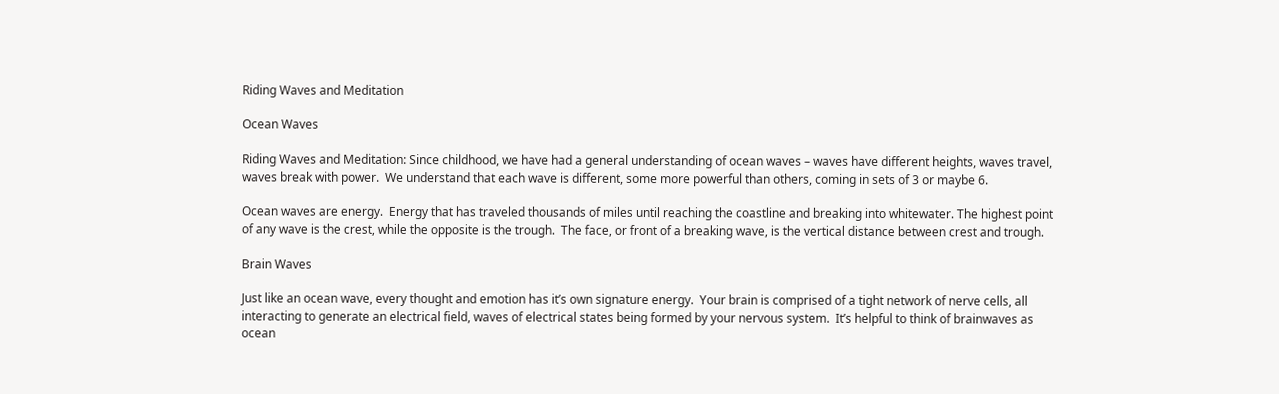Riding Waves and Meditation

Ocean Waves

Riding Waves and Meditation: Since childhood, we have had a general understanding of ocean waves – waves have different heights, waves travel, waves break with power.  We understand that each wave is different, some more powerful than others, coming in sets of 3 or maybe 6.

Ocean waves are energy.  Energy that has traveled thousands of miles until reaching the coastline and breaking into whitewater. The highest point of any wave is the crest, while the opposite is the trough.  The face, or front of a breaking wave, is the vertical distance between crest and trough.

Brain Waves

Just like an ocean wave, every thought and emotion has it’s own signature energy.  Your brain is comprised of a tight network of nerve cells, all interacting to generate an electrical field, waves of electrical states being formed by your nervous system.  It’s helpful to think of brainwaves as ocean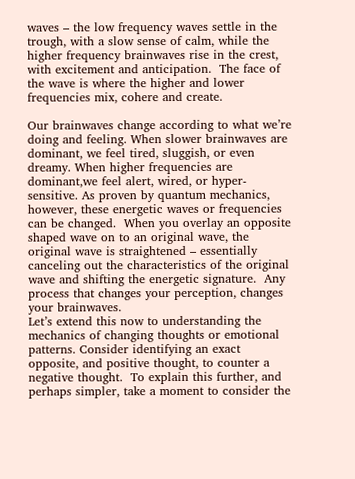waves – the low frequency waves settle in the trough, with a slow sense of calm, while the higher frequency brainwaves rise in the crest, with excitement and anticipation.  The face of the wave is where the higher and lower frequencies mix, cohere and create.

Our brainwaves change according to what we’re doing and feeling. When slower brainwaves are dominant, we feel tired, sluggish, or even dreamy. When higher frequencies are dominant,we feel alert, wired, or hyper-sensitive. As proven by quantum mechanics, however, these energetic waves or frequencies can be changed.  When you overlay an opposite shaped wave on to an original wave, the original wave is straightened – essentially canceling out the characteristics of the original wave and shifting the energetic signature.  Any process that changes your perception, changes your brainwaves.
Let’s extend this now to understanding the mechanics of changing thoughts or emotional patterns. Consider identifying an exact opposite, and positive thought, to counter a negative thought.  To explain this further, and perhaps simpler, take a moment to consider the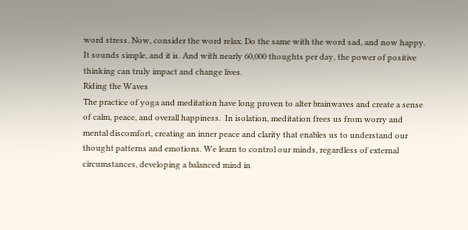word stress. Now, consider the word relax. Do the same with the word sad, and now happy.  It sounds simple, and it is. And with nearly 60,000 thoughts per day, the power of positive thinking can truly impact and change lives.
Riding the Waves
The practice of yoga and meditation have long proven to alter brainwaves and create a sense of calm, peace, and overall happiness.  In isolation, meditation frees us from worry and mental discomfort, creating an inner peace and clarity that enables us to understand our thought patterns and emotions. We learn to control our minds, regardless of external circumstances, developing a balanced mind in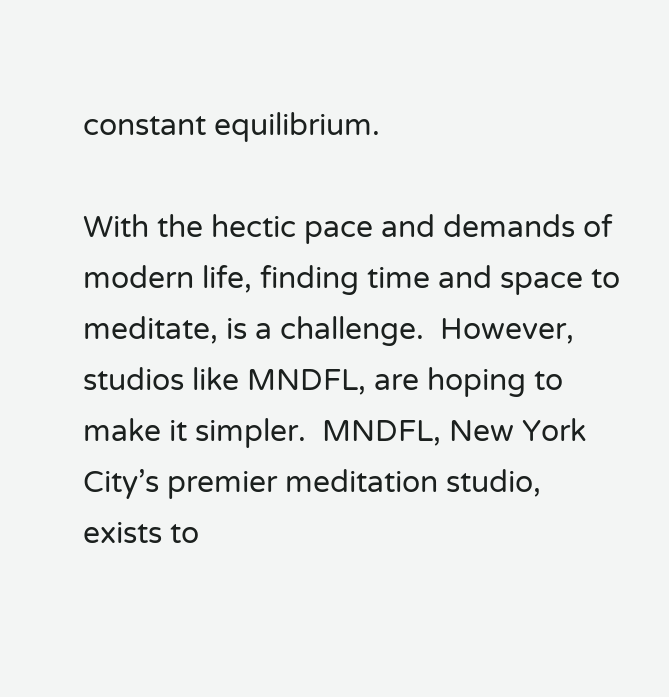constant equilibrium.

With the hectic pace and demands of modern life, finding time and space to meditate, is a challenge.  However, studios like MNDFL, are hoping to make it simpler.  MNDFL, New York City’s premier meditation studio, exists to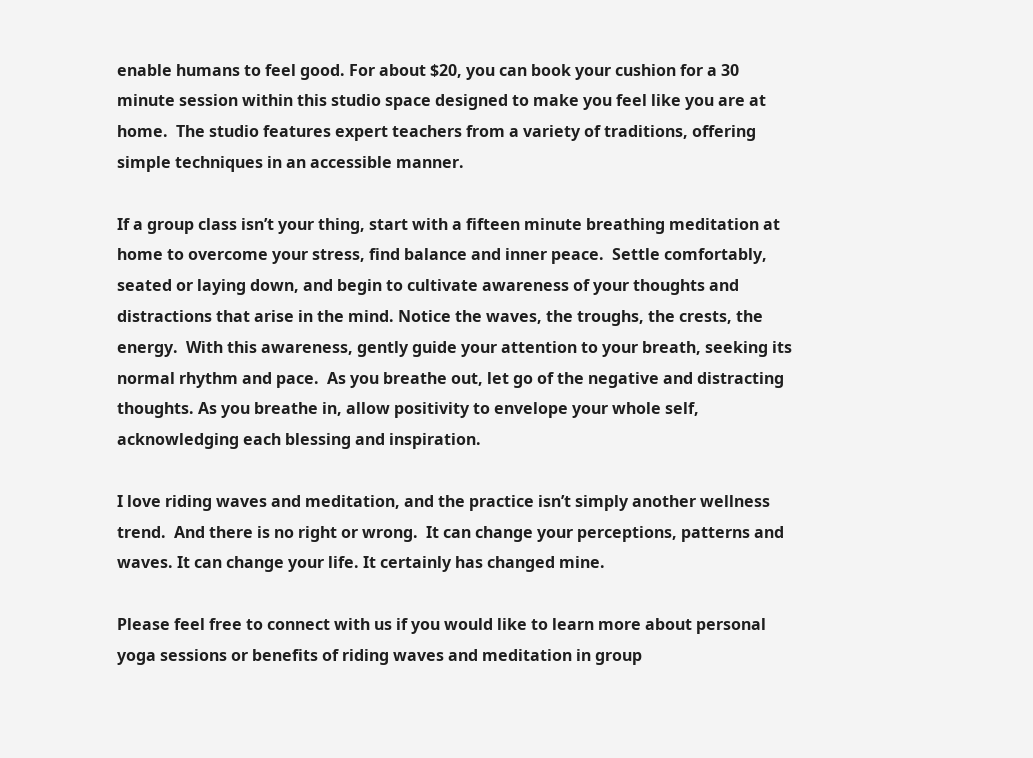enable humans to feel good. For about $20, you can book your cushion for a 30 minute session within this studio space designed to make you feel like you are at home.  The studio features expert teachers from a variety of traditions, offering simple techniques in an accessible manner.

If a group class isn’t your thing, start with a fifteen minute breathing meditation at home to overcome your stress, find balance and inner peace.  Settle comfortably, seated or laying down, and begin to cultivate awareness of your thoughts and distractions that arise in the mind. Notice the waves, the troughs, the crests, the energy.  With this awareness, gently guide your attention to your breath, seeking its normal rhythm and pace.  As you breathe out, let go of the negative and distracting thoughts. As you breathe in, allow positivity to envelope your whole self, acknowledging each blessing and inspiration.

I love riding waves and meditation, and the practice isn’t simply another wellness trend.  And there is no right or wrong.  It can change your perceptions, patterns and waves. It can change your life. It certainly has changed mine.

Please feel free to connect with us if you would like to learn more about personal  yoga sessions or benefits of riding waves and meditation in group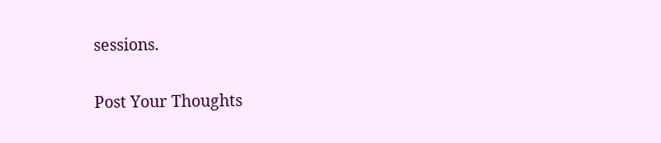sessions.


Post Your Thoughts